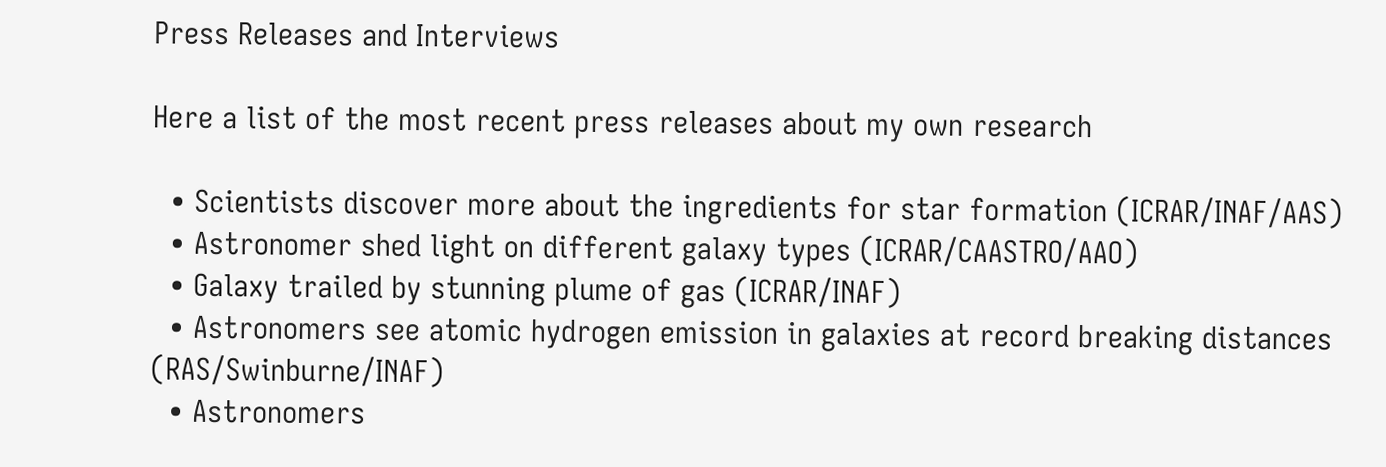Press Releases and Interviews

Here a list of the most recent press releases about my own research

  • Scientists discover more about the ingredients for star formation (ICRAR/INAF/AAS)
  • Astronomer shed light on different galaxy types (ICRAR/CAASTRO/AAO)
  • Galaxy trailed by stunning plume of gas (ICRAR/INAF)
  • Astronomers see atomic hydrogen emission in galaxies at record breaking distances (RAS/Swinburne/INAF)
  • Astronomers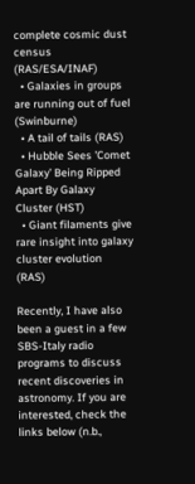complete cosmic dust census  (RAS/ESA/INAF)
  • Galaxies in groups are running out of fuel (Swinburne)
  • A tail of tails (RAS)
  • Hubble Sees ’Comet Galaxy’ Being Ripped Apart By Galaxy Cluster (HST)
  • Giant filaments give rare insight into galaxy cluster evolution (RAS)

Recently, I have also been a guest in a few SBS-Italy radio programs to discuss recent discoveries in astronomy. If you are interested, check the links below (n.b.,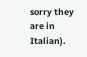sorry they are in Italian).